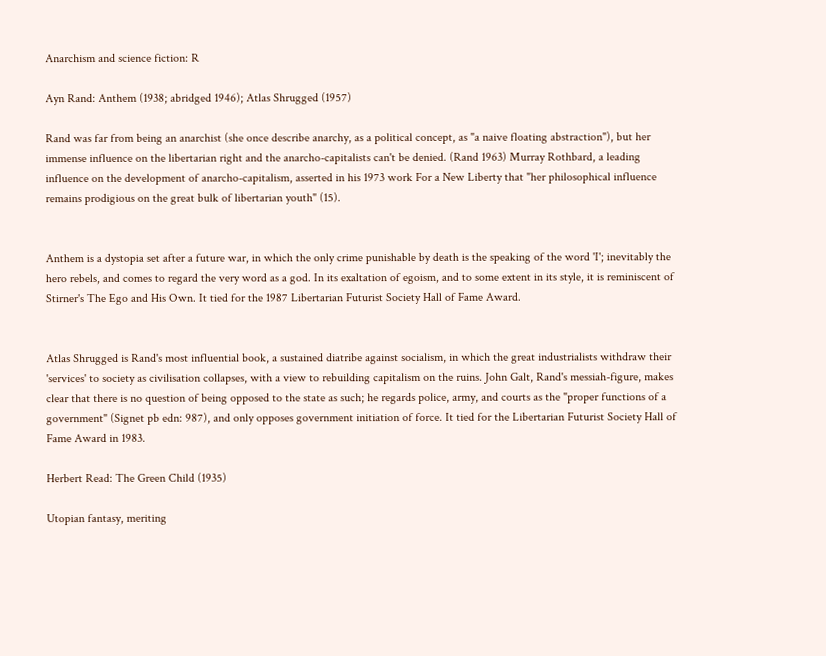Anarchism and science fiction: R

Ayn Rand: Anthem (1938; abridged 1946); Atlas Shrugged (1957)

Rand was far from being an anarchist (she once describe anarchy, as a political concept, as "a naive floating abstraction"), but her immense influence on the libertarian right and the anarcho-capitalists can't be denied. (Rand 1963) Murray Rothbard, a leading influence on the development of anarcho-capitalism, asserted in his 1973 work For a New Liberty that "her philosophical influence remains prodigious on the great bulk of libertarian youth" (15).


Anthem is a dystopia set after a future war, in which the only crime punishable by death is the speaking of the word 'I'; inevitably the hero rebels, and comes to regard the very word as a god. In its exaltation of egoism, and to some extent in its style, it is reminiscent of Stirner's The Ego and His Own. It tied for the 1987 Libertarian Futurist Society Hall of Fame Award.


Atlas Shrugged is Rand's most influential book, a sustained diatribe against socialism, in which the great industrialists withdraw their 'services' to society as civilisation collapses, with a view to rebuilding capitalism on the ruins. John Galt, Rand's messiah-figure, makes clear that there is no question of being opposed to the state as such; he regards police, army, and courts as the "proper functions of a government" (Signet pb edn: 987), and only opposes government initiation of force. It tied for the Libertarian Futurist Society Hall of Fame Award in 1983.

Herbert Read: The Green Child (1935)

Utopian fantasy, meriting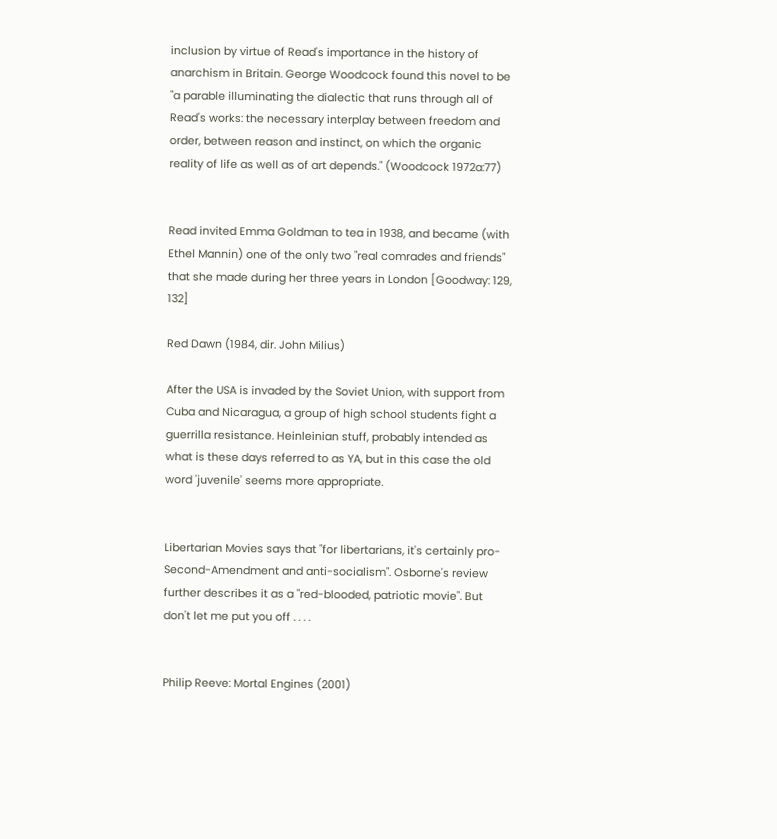inclusion by virtue of Read's importance in the history of anarchism in Britain. George Woodcock found this novel to be "a parable illuminating the dialectic that runs through all of Read's works: the necessary interplay between freedom and order, between reason and instinct, on which the organic reality of life as well as of art depends." (Woodcock 1972a:77)


Read invited Emma Goldman to tea in 1938, and became (with Ethel Mannin) one of the only two "real comrades and friends" that she made during her three years in London [Goodway: 129, 132]

Red Dawn (1984, dir. John Milius)

After the USA is invaded by the Soviet Union, with support from Cuba and Nicaragua, a group of high school students fight a guerrilla resistance. Heinleinian stuff, probably intended as what is these days referred to as YA, but in this case the old word 'juvenile' seems more appropriate.


Libertarian Movies says that "for libertarians, it's certainly pro-Second-Amendment and anti-socialism". Osborne's review further describes it as a "red-blooded, patriotic movie". But don't let me put you off . . . .


Philip Reeve: Mortal Engines (2001)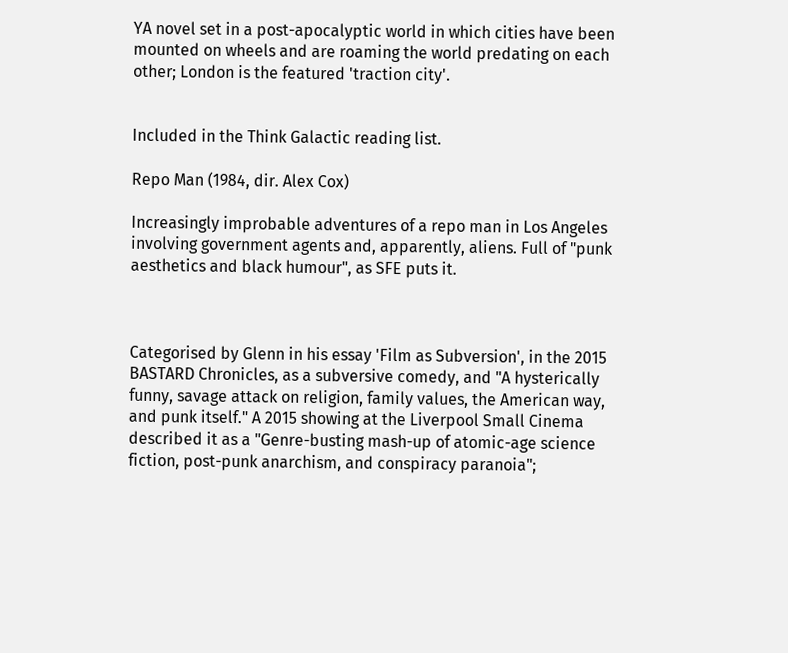YA novel set in a post-apocalyptic world in which cities have been mounted on wheels and are roaming the world predating on each other; London is the featured 'traction city'.


Included in the Think Galactic reading list.

Repo Man (1984, dir. Alex Cox)

Increasingly improbable adventures of a repo man in Los Angeles involving government agents and, apparently, aliens. Full of "punk aesthetics and black humour", as SFE puts it.



Categorised by Glenn in his essay 'Film as Subversion', in the 2015 BASTARD Chronicles, as a subversive comedy, and "A hysterically funny, savage attack on religion, family values, the American way, and punk itself." A 2015 showing at the Liverpool Small Cinema described it as a "Genre-busting mash-up of atomic-age science fiction, post-punk anarchism, and conspiracy paranoia";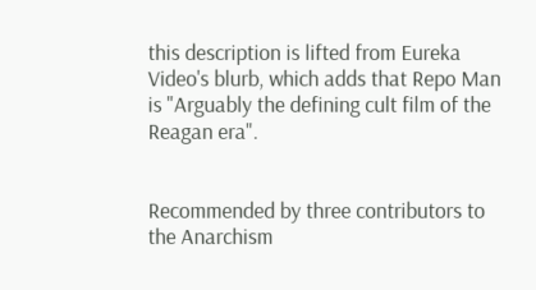this description is lifted from Eureka Video's blurb, which adds that Repo Man is "Arguably the defining cult film of the Reagan era".


Recommended by three contributors to the Anarchism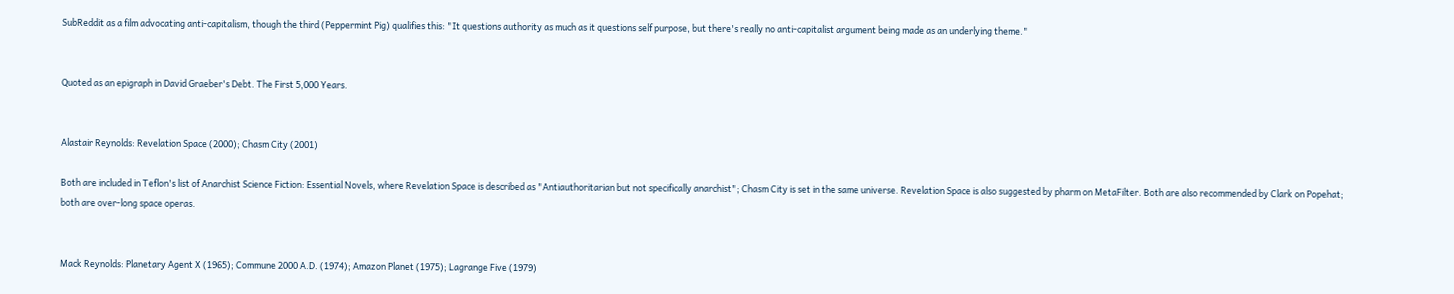SubReddit as a film advocating anti-capitalism, though the third (Peppermint Pig) qualifies this: "It questions authority as much as it questions self purpose, but there's really no anti-capitalist argument being made as an underlying theme."


Quoted as an epigraph in David Graeber's Debt. The First 5,000 Years.


Alastair Reynolds: Revelation Space (2000); Chasm City (2001)

Both are included in Teflon's list of Anarchist Science Fiction: Essential Novels, where Revelation Space is described as "Antiauthoritarian but not specifically anarchist"; Chasm City is set in the same universe. Revelation Space is also suggested by pharm on MetaFilter. Both are also recommended by Clark on Popehat; both are over-long space operas.


Mack Reynolds: Planetary Agent X (1965); Commune 2000 A.D. (1974); Amazon Planet (1975); Lagrange Five (1979)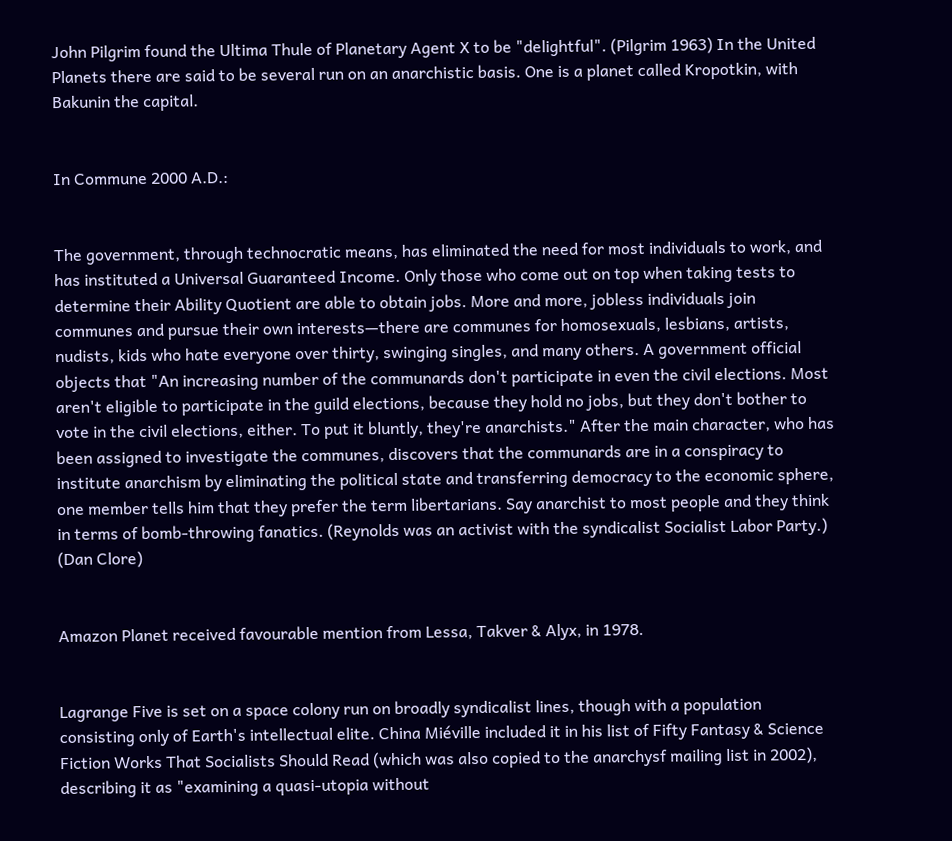John Pilgrim found the Ultima Thule of Planetary Agent X to be "delightful". (Pilgrim 1963) In the United Planets there are said to be several run on an anarchistic basis. One is a planet called Kropotkin, with Bakunin the capital.


In Commune 2000 A.D.:


The government, through technocratic means, has eliminated the need for most individuals to work, and has instituted a Universal Guaranteed Income. Only those who come out on top when taking tests to determine their Ability Quotient are able to obtain jobs. More and more, jobless individuals join communes and pursue their own interests—there are communes for homosexuals, lesbians, artists, nudists, kids who hate everyone over thirty, swinging singles, and many others. A government official objects that "An increasing number of the communards don't participate in even the civil elections. Most aren't eligible to participate in the guild elections, because they hold no jobs, but they don't bother to vote in the civil elections, either. To put it bluntly, they're anarchists." After the main character, who has been assigned to investigate the communes, discovers that the communards are in a conspiracy to institute anarchism by eliminating the political state and transferring democracy to the economic sphere, one member tells him that they prefer the term libertarians. Say anarchist to most people and they think in terms of bomb-throwing fanatics. (Reynolds was an activist with the syndicalist Socialist Labor Party.) (Dan Clore)


Amazon Planet received favourable mention from Lessa, Takver & Alyx, in 1978.


Lagrange Five is set on a space colony run on broadly syndicalist lines, though with a population consisting only of Earth's intellectual elite. China Miéville included it in his list of Fifty Fantasy & Science Fiction Works That Socialists Should Read (which was also copied to the anarchysf mailing list in 2002), describing it as "examining a quasi-utopia without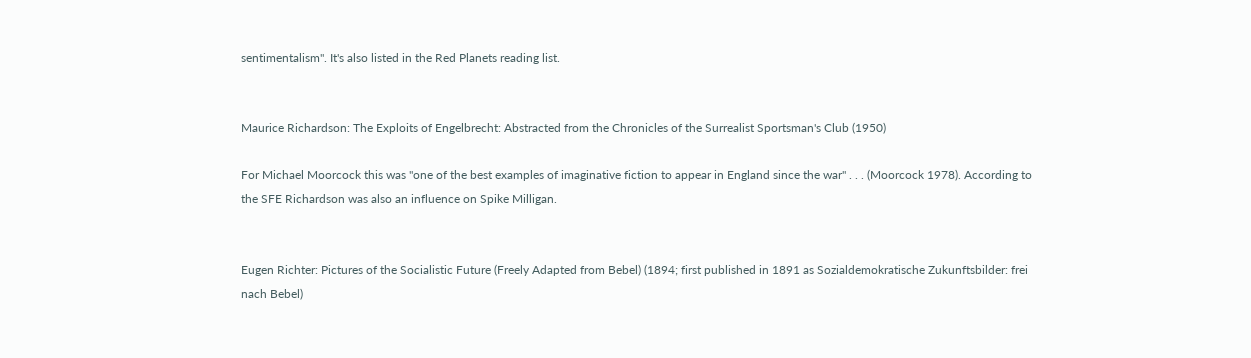sentimentalism". It's also listed in the Red Planets reading list.


Maurice Richardson: The Exploits of Engelbrecht: Abstracted from the Chronicles of the Surrealist Sportsman's Club (1950)

For Michael Moorcock this was "one of the best examples of imaginative fiction to appear in England since the war" . . . (Moorcock 1978). According to the SFE Richardson was also an influence on Spike Milligan.


Eugen Richter: Pictures of the Socialistic Future (Freely Adapted from Bebel) (1894; first published in 1891 as Sozialdemokratische Zukunftsbilder: frei nach Bebel)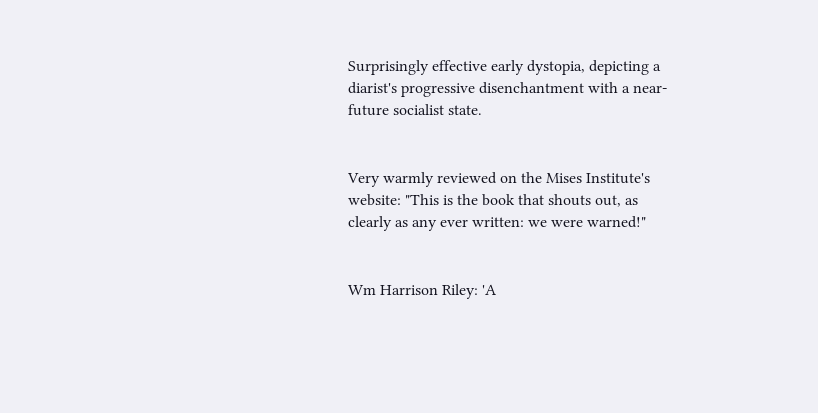Surprisingly effective early dystopia, depicting a diarist's progressive disenchantment with a near-future socialist state.


Very warmly reviewed on the Mises Institute's website: "This is the book that shouts out, as clearly as any ever written: we were warned!"


Wm Harrison Riley: 'A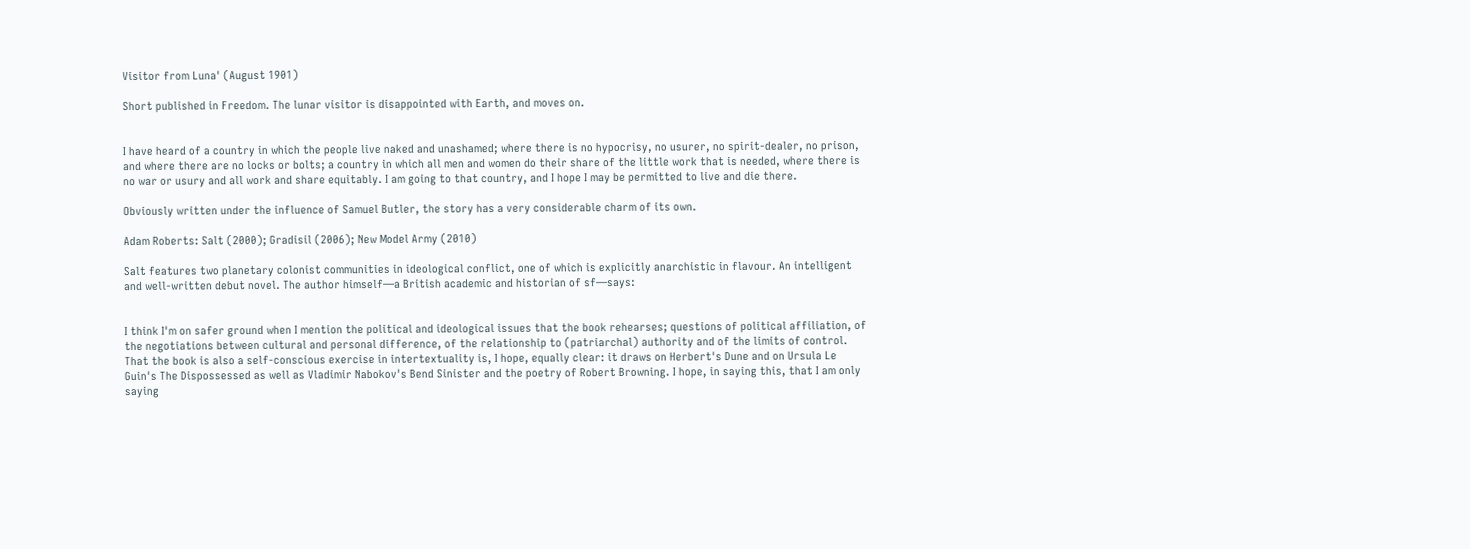Visitor from Luna' (August 1901)

Short published in Freedom. The lunar visitor is disappointed with Earth, and moves on.


I have heard of a country in which the people live naked and unashamed; where there is no hypocrisy, no usurer, no spirit-dealer, no prison, and where there are no locks or bolts; a country in which all men and women do their share of the little work that is needed, where there is no war or usury and all work and share equitably. I am going to that country, and I hope I may be permitted to live and die there.

Obviously written under the influence of Samuel Butler, the story has a very considerable charm of its own.

Adam Roberts: Salt (2000); Gradisil (2006); New Model Army (2010)

Salt features two planetary colonist communities in ideological conflict, one of which is explicitly anarchistic in flavour. An intelligent and well-written debut novel. The author himself—a British academic and historian of sf—says:


I think I'm on safer ground when I mention the political and ideological issues that the book rehearses; questions of political affiliation, of the negotiations between cultural and personal difference, of the relationship to (patriarchal) authority and of the limits of control. That the book is also a self-conscious exercise in intertextuality is, I hope, equally clear: it draws on Herbert's Dune and on Ursula Le Guin's The Dispossessed as well as Vladimir Nabokov's Bend Sinister and the poetry of Robert Browning. I hope, in saying this, that I am only saying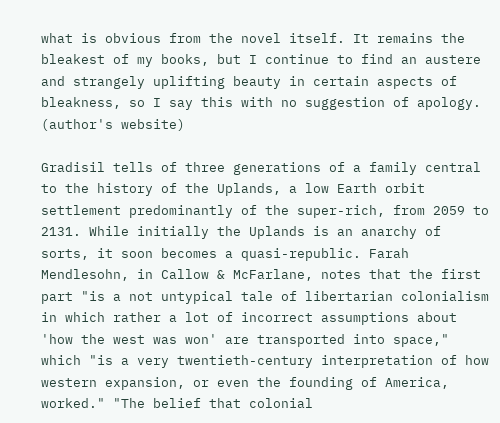what is obvious from the novel itself. It remains the bleakest of my books, but I continue to find an austere and strangely uplifting beauty in certain aspects of bleakness, so I say this with no suggestion of apology. (author's website)

Gradisil tells of three generations of a family central to the history of the Uplands, a low Earth orbit settlement predominantly of the super-rich, from 2059 to 2131. While initially the Uplands is an anarchy of sorts, it soon becomes a quasi-republic. Farah Mendlesohn, in Callow & McFarlane, notes that the first part "is a not untypical tale of libertarian colonialism in which rather a lot of incorrect assumptions about 'how the west was won' are transported into space," which "is a very twentieth-century interpretation of how western expansion, or even the founding of America, worked." "The belief that colonial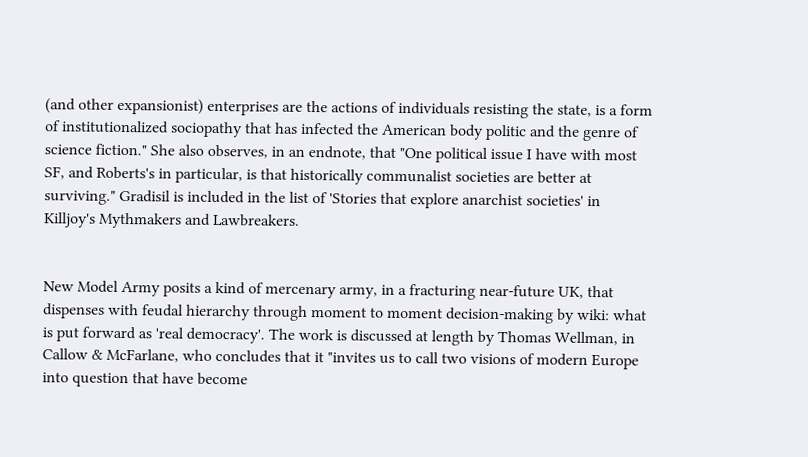(and other expansionist) enterprises are the actions of individuals resisting the state, is a form of institutionalized sociopathy that has infected the American body politic and the genre of science fiction." She also observes, in an endnote, that "One political issue I have with most SF, and Roberts's in particular, is that historically communalist societies are better at surviving." Gradisil is included in the list of 'Stories that explore anarchist societies' in Killjoy's Mythmakers and Lawbreakers.


New Model Army posits a kind of mercenary army, in a fracturing near-future UK, that dispenses with feudal hierarchy through moment to moment decision-making by wiki: what is put forward as 'real democracy'. The work is discussed at length by Thomas Wellman, in Callow & McFarlane, who concludes that it "invites us to call two visions of modern Europe into question that have become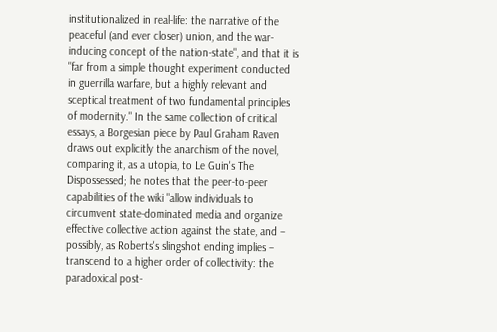institutionalized in real-life: the narrative of the peaceful (and ever closer) union, and the war-inducing concept of the nation-state", and that it is "far from a simple thought experiment conducted in guerrilla warfare, but a highly relevant and sceptical treatment of two fundamental principles of modernity." In the same collection of critical essays, a Borgesian piece by Paul Graham Raven draws out explicitly the anarchism of the novel, comparing it, as a utopia, to Le Guin's The Dispossessed; he notes that the peer-to-peer capabilities of the wiki "allow individuals to circumvent state-dominated media and organize effective collective action against the state, and – possibly, as Roberts's slingshot ending implies – transcend to a higher order of collectivity: the paradoxical post-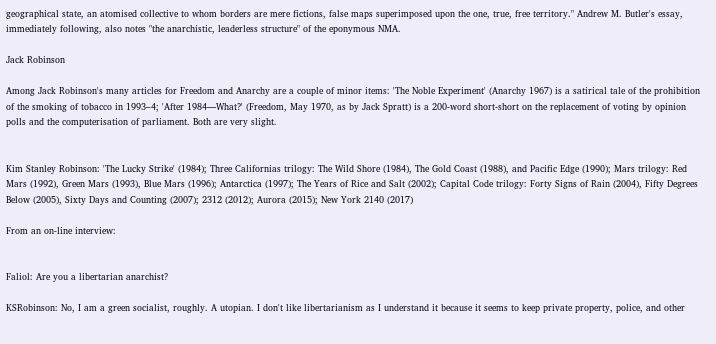geographical state, an atomised collective to whom borders are mere fictions, false maps superimposed upon the one, true, free territory." Andrew M. Butler's essay, immediately following, also notes "the anarchistic, leaderless structure" of the eponymous NMA.

Jack Robinson

Among Jack Robinson's many articles for Freedom and Anarchy are a couple of minor items: 'The Noble Experiment' (Anarchy 1967) is a satirical tale of the prohibition of the smoking of tobacco in 1993–4; 'After 1984—What?' (Freedom, May 1970, as by Jack Spratt) is a 200-word short-short on the replacement of voting by opinion polls and the computerisation of parliament. Both are very slight.


Kim Stanley Robinson: 'The Lucky Strike' (1984); Three Californias trilogy: The Wild Shore (1984), The Gold Coast (1988), and Pacific Edge (1990); Mars trilogy: Red Mars (1992), Green Mars (1993), Blue Mars (1996); Antarctica (1997); The Years of Rice and Salt (2002); Capital Code trilogy: Forty Signs of Rain (2004), Fifty Degrees Below (2005), Sixty Days and Counting (2007); 2312 (2012); Aurora (2015); New York 2140 (2017)

From an on-line interview:


Faliol: Are you a libertarian anarchist?

KSRobinson: No, I am a green socialist, roughly. A utopian. I don't like libertarianism as I understand it because it seems to keep private property, police, and other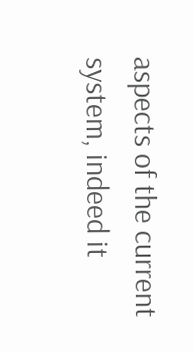aspects of the current system, indeed it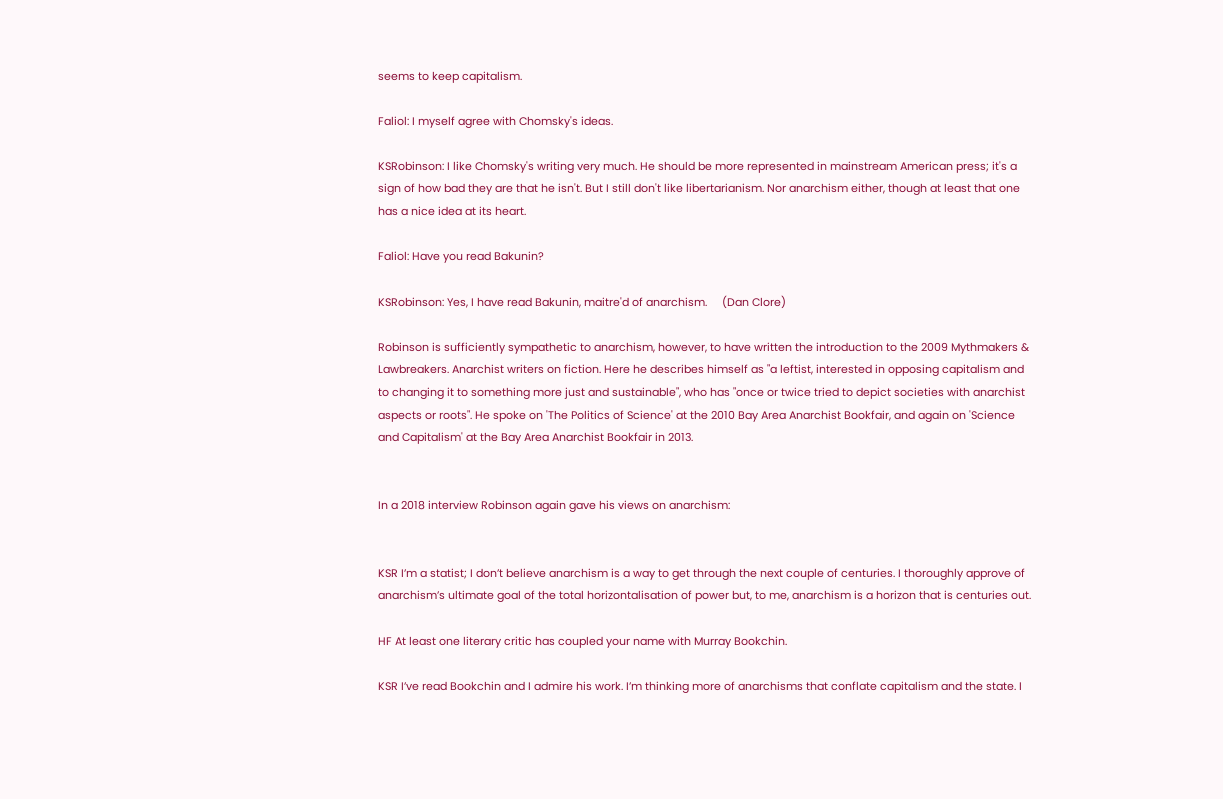seems to keep capitalism.

Faliol: I myself agree with Chomsky's ideas.

KSRobinson: I like Chomsky's writing very much. He should be more represented in mainstream American press; it's a sign of how bad they are that he isn't. But I still don't like libertarianism. Nor anarchism either, though at least that one has a nice idea at its heart.

Faliol: Have you read Bakunin?

KSRobinson: Yes, I have read Bakunin, maitre'd of anarchism.     (Dan Clore)

Robinson is sufficiently sympathetic to anarchism, however, to have written the introduction to the 2009 Mythmakers & Lawbreakers. Anarchist writers on fiction. Here he describes himself as "a leftist, interested in opposing capitalism and to changing it to something more just and sustainable", who has "once or twice tried to depict societies with anarchist aspects or roots". He spoke on 'The Politics of Science' at the 2010 Bay Area Anarchist Bookfair, and again on 'Science and Capitalism' at the Bay Area Anarchist Bookfair in 2013.


In a 2018 interview Robinson again gave his views on anarchism:


KSR I’m a statist; I don’t believe anarchism is a way to get through the next couple of centuries. I thoroughly approve of anarchism’s ultimate goal of the total horizontalisation of power but, to me, anarchism is a horizon that is centuries out.

HF At least one literary critic has coupled your name with Murray Bookchin.

KSR I’ve read Bookchin and I admire his work. I’m thinking more of anarchisms that conflate capitalism and the state. I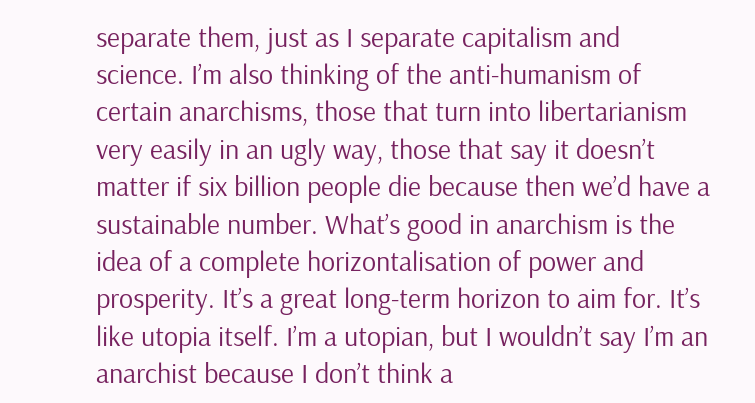separate them, just as I separate capitalism and science. I’m also thinking of the anti-humanism of certain anarchisms, those that turn into libertarianism very easily in an ugly way, those that say it doesn’t matter if six billion people die because then we’d have a sustainable number. What’s good in anarchism is the idea of a complete horizontalisation of power and prosperity. It’s a great long-term horizon to aim for. It’s like utopia itself. I’m a utopian, but I wouldn’t say I’m an anarchist because I don’t think a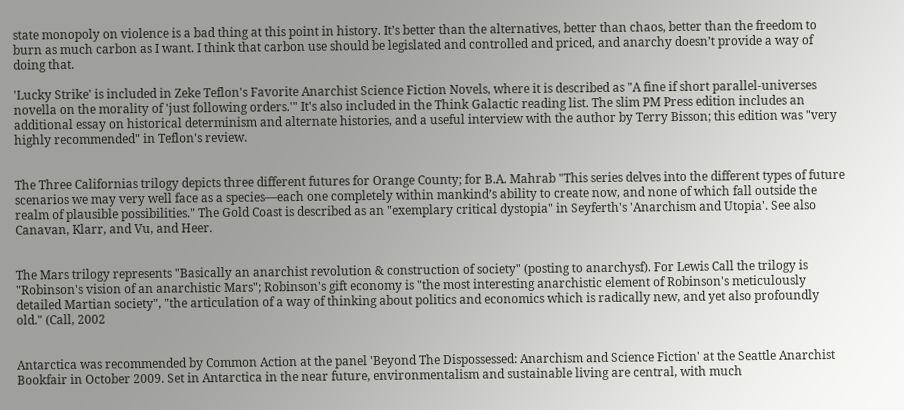state monopoly on violence is a bad thing at this point in history. It’s better than the alternatives, better than chaos, better than the freedom to burn as much carbon as I want. I think that carbon use should be legislated and controlled and priced, and anarchy doesn’t provide a way of doing that.

'Lucky Strike' is included in Zeke Teflon's Favorite Anarchist Science Fiction Novels, where it is described as "A fine if short parallel-universes novella on the morality of 'just following orders.'" It's also included in the Think Galactic reading list. The slim PM Press edition includes an additional essay on historical determinism and alternate histories, and a useful interview with the author by Terry Bisson; this edition was "very highly recommended" in Teflon's review.


The Three Californias trilogy depicts three different futures for Orange County; for B.A. Mahrab "This series delves into the different types of future scenarios we may very well face as a species—each one completely within mankind’s ability to create now, and none of which fall outside the realm of plausible possibilities." The Gold Coast is described as an "exemplary critical dystopia" in Seyferth's 'Anarchism and Utopia'. See also Canavan, Klarr, and Vu, and Heer.


The Mars trilogy represents "Basically an anarchist revolution & construction of society" (posting to anarchysf). For Lewis Call the trilogy is "Robinson's vision of an anarchistic Mars"; Robinson's gift economy is "the most interesting anarchistic element of Robinson's meticulously detailed Martian society", "the articulation of a way of thinking about politics and economics which is radically new, and yet also profoundly old." (Call, 2002


Antarctica was recommended by Common Action at the panel 'Beyond The Dispossessed: Anarchism and Science Fiction' at the Seattle Anarchist Bookfair in October 2009. Set in Antarctica in the near future, environmentalism and sustainable living are central, with much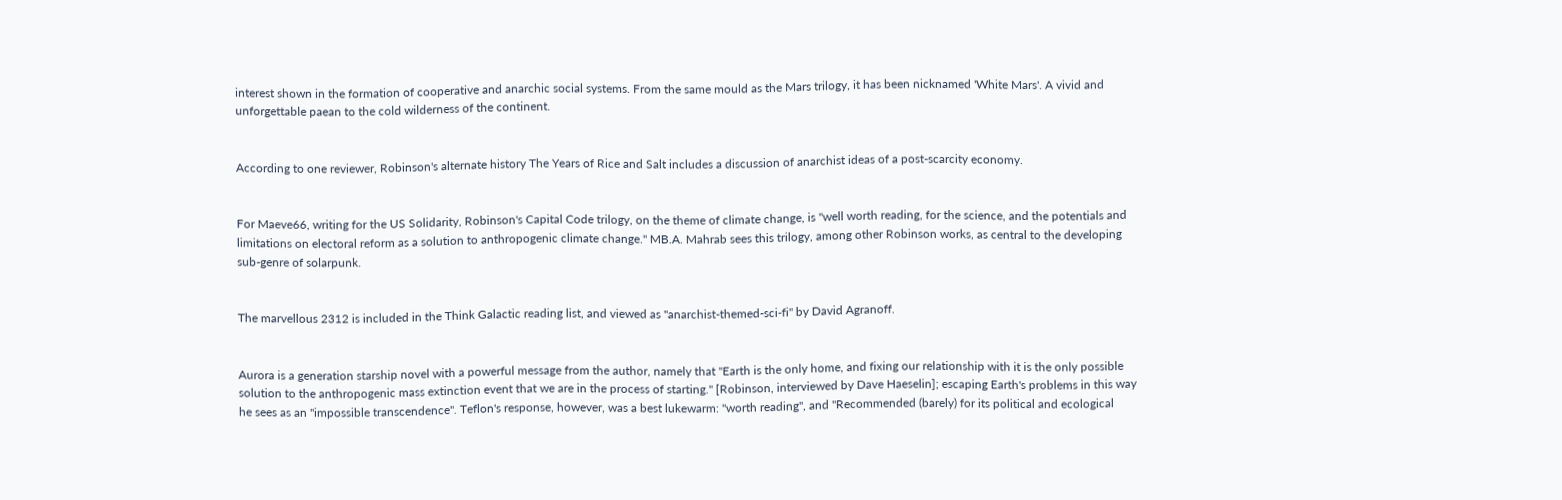interest shown in the formation of cooperative and anarchic social systems. From the same mould as the Mars trilogy, it has been nicknamed 'White Mars'. A vivid and unforgettable paean to the cold wilderness of the continent.


According to one reviewer, Robinson's alternate history The Years of Rice and Salt includes a discussion of anarchist ideas of a post-scarcity economy.


For Maeve66, writing for the US Solidarity, Robinson's Capital Code trilogy, on the theme of climate change, is "well worth reading, for the science, and the potentials and limitations on electoral reform as a solution to anthropogenic climate change." MB.A. Mahrab sees this trilogy, among other Robinson works, as central to the developing sub-genre of solarpunk.


The marvellous 2312 is included in the Think Galactic reading list, and viewed as "anarchist-themed-sci-fi" by David Agranoff.


Aurora is a generation starship novel with a powerful message from the author, namely that "Earth is the only home, and fixing our relationship with it is the only possible solution to the anthropogenic mass extinction event that we are in the process of starting." [Robinson, interviewed by Dave Haeselin]; escaping Earth's problems in this way he sees as an "impossible transcendence". Teflon's response, however, was a best lukewarm: "worth reading", and "Recommended (barely) for its political and ecological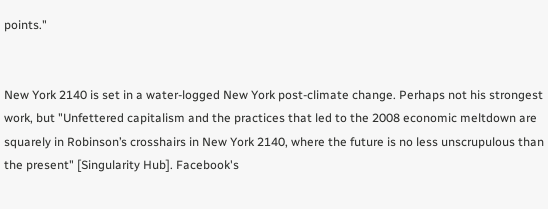points."


New York 2140 is set in a water-logged New York post-climate change. Perhaps not his strongest work, but "Unfettered capitalism and the practices that led to the 2008 economic meltdown are squarely in Robinson’s crosshairs in New York 2140, where the future is no less unscrupulous than the present" [Singularity Hub]. Facebook's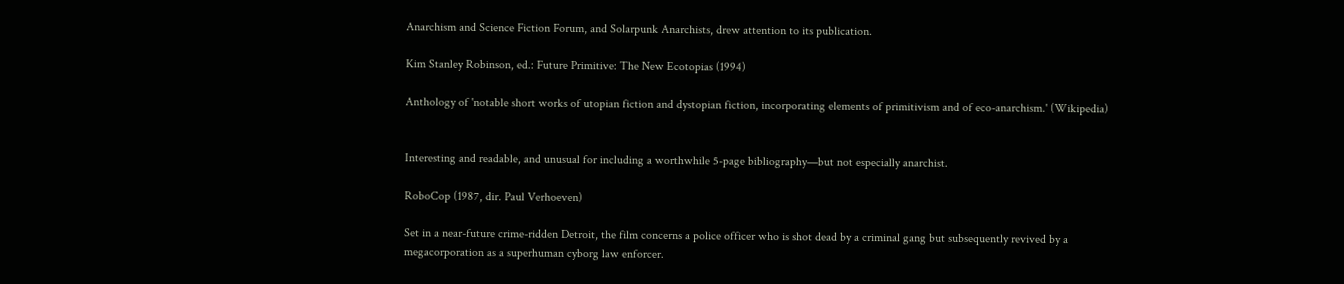Anarchism and Science Fiction Forum, and Solarpunk Anarchists, drew attention to its publication.

Kim Stanley Robinson, ed.: Future Primitive: The New Ecotopias (1994)

Anthology of 'notable short works of utopian fiction and dystopian fiction, incorporating elements of primitivism and of eco-anarchism.' (Wikipedia)


Interesting and readable, and unusual for including a worthwhile 5-page bibliography—but not especially anarchist.

RoboCop (1987, dir. Paul Verhoeven)

Set in a near-future crime-ridden Detroit, the film concerns a police officer who is shot dead by a criminal gang but subsequently revived by a megacorporation as a superhuman cyborg law enforcer.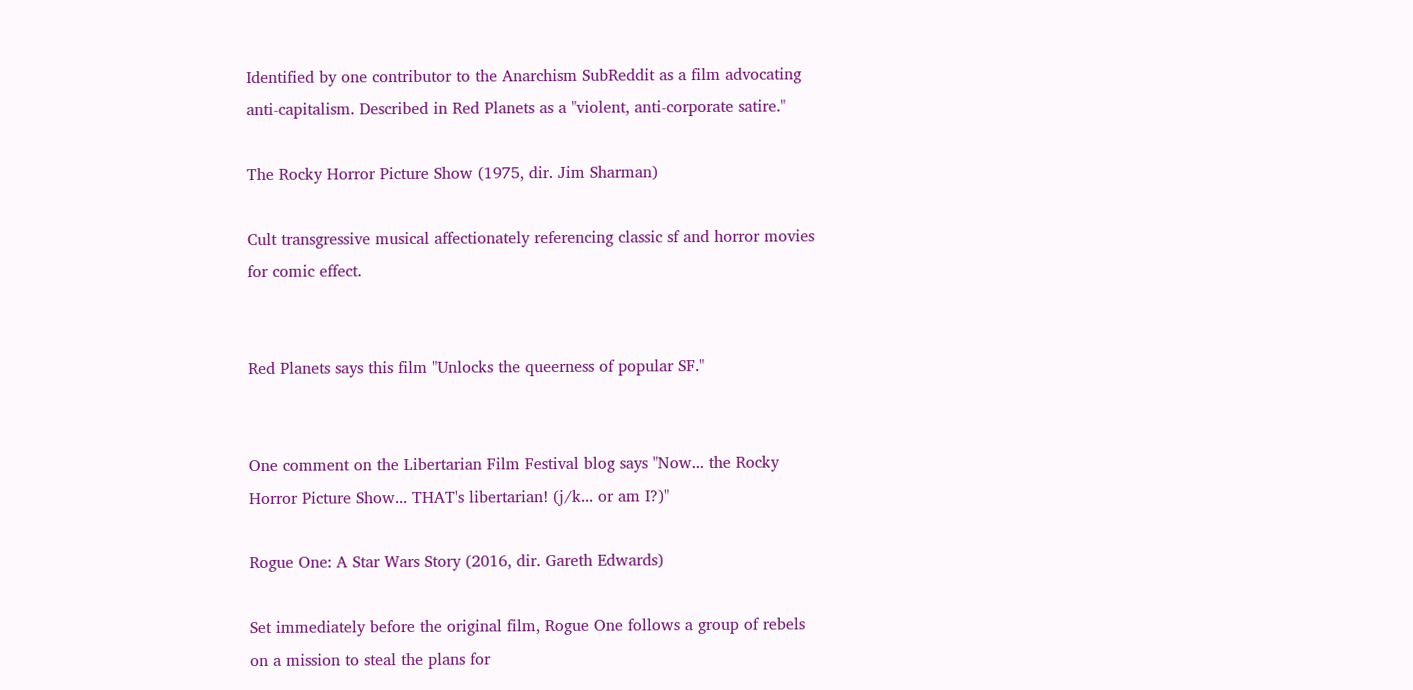Identified by one contributor to the Anarchism SubReddit as a film advocating anti-capitalism. Described in Red Planets as a "violent, anti-corporate satire."

The Rocky Horror Picture Show (1975, dir. Jim Sharman)

Cult transgressive musical affectionately referencing classic sf and horror movies for comic effect.


Red Planets says this film "Unlocks the queerness of popular SF."


One comment on the Libertarian Film Festival blog says "Now... the Rocky Horror Picture Show... THAT's libertarian! (j/k... or am I?)"

Rogue One: A Star Wars Story (2016, dir. Gareth Edwards)

Set immediately before the original film, Rogue One follows a group of rebels on a mission to steal the plans for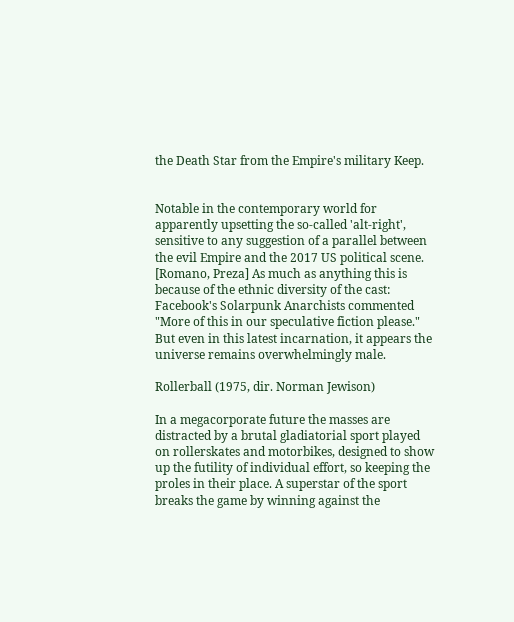the Death Star from the Empire's military Keep.


Notable in the contemporary world for apparently upsetting the so-called 'alt-right', sensitive to any suggestion of a parallel between the evil Empire and the 2017 US political scene. [Romano, Preza] As much as anything this is because of the ethnic diversity of the cast: Facebook's Solarpunk Anarchists commented "More of this in our speculative fiction please." But even in this latest incarnation, it appears the universe remains overwhelmingly male.

Rollerball (1975, dir. Norman Jewison)

In a megacorporate future the masses are distracted by a brutal gladiatorial sport played on rollerskates and motorbikes, designed to show up the futility of individual effort, so keeping the proles in their place. A superstar of the sport breaks the game by winning against the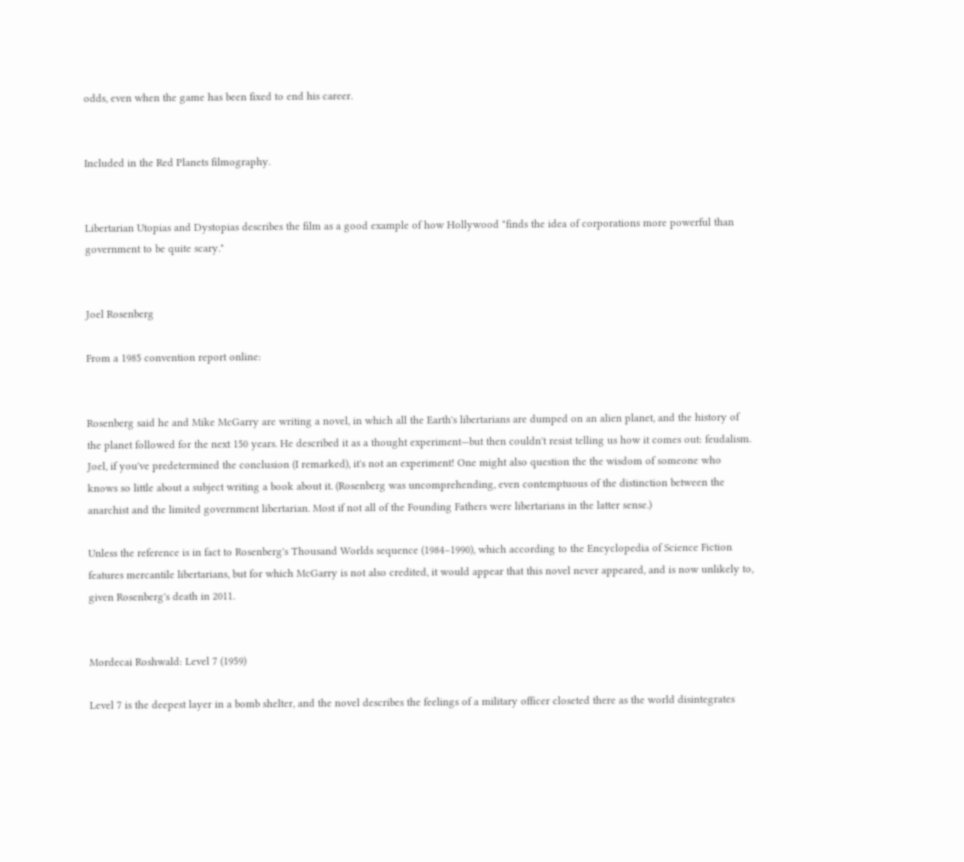odds, even when the game has been fixed to end his career.


Included in the Red Planets filmography.


Libertarian Utopias and Dystopias describes the film as a good example of how Hollywood "finds the idea of corporations more powerful than government to be quite scary."


Joel Rosenberg

From a 1985 convention report online:


Rosenberg said he and Mike McGarry are writing a novel, in which all the Earth's libertarians are dumped on an alien planet, and the history of the planet followed for the next 150 years. He described it as a thought experiment—but then couldn't resist telling us how it comes out: feudalism. Joel, if you've predetermined the conclusion (I remarked), it's not an experiment! One might also question the the wisdom of someone who knows so little about a subject writing a book about it. (Rosenberg was uncomprehending, even contemptuous of the distinction between the anarchist and the limited government libertarian. Most if not all of the Founding Fathers were libertarians in the latter sense.)

Unless the reference is in fact to Rosenberg's Thousand Worlds sequence (1984–1990), which according to the Encyclopedia of Science Fiction features mercantile libertarians, but for which McGarry is not also credited, it would appear that this novel never appeared, and is now unlikely to, given Rosenberg's death in 2011.


Mordecai Roshwald: Level 7 (1959)

Level 7 is the deepest layer in a bomb shelter, and the novel describes the feelings of a military officer closeted there as the world disintegrates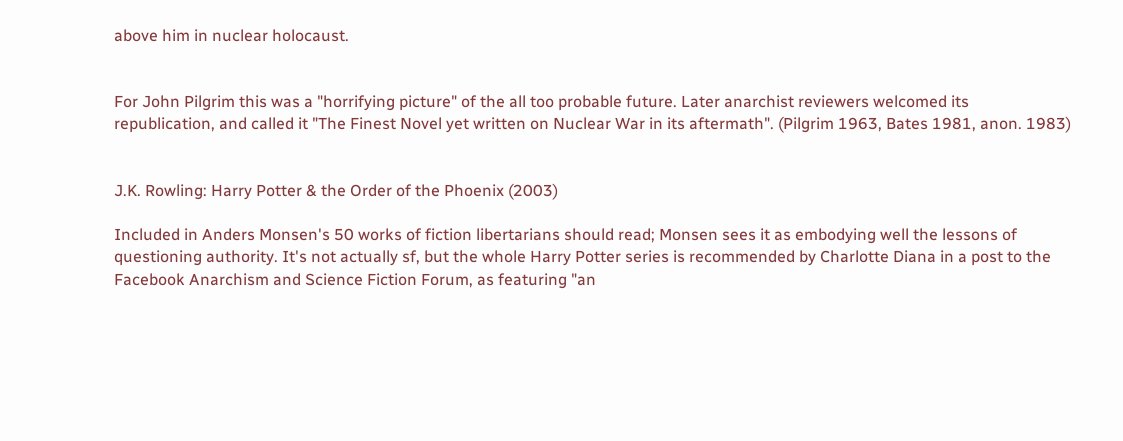above him in nuclear holocaust.


For John Pilgrim this was a "horrifying picture" of the all too probable future. Later anarchist reviewers welcomed its republication, and called it "The Finest Novel yet written on Nuclear War in its aftermath". (Pilgrim 1963, Bates 1981, anon. 1983)


J.K. Rowling: Harry Potter & the Order of the Phoenix (2003)

Included in Anders Monsen's 50 works of fiction libertarians should read; Monsen sees it as embodying well the lessons of questioning authority. It's not actually sf, but the whole Harry Potter series is recommended by Charlotte Diana in a post to the Facebook Anarchism and Science Fiction Forum, as featuring "an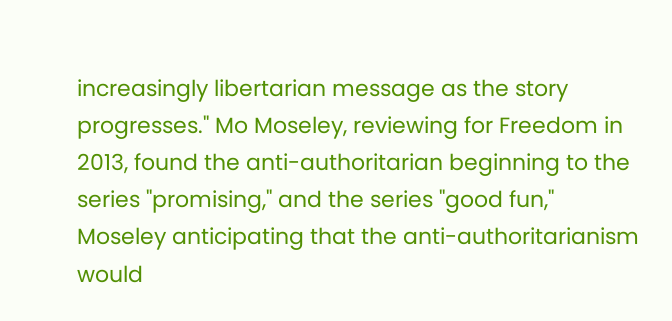increasingly libertarian message as the story progresses." Mo Moseley, reviewing for Freedom in 2013, found the anti-authoritarian beginning to the series "promising," and the series "good fun," Moseley anticipating that the anti-authoritarianism would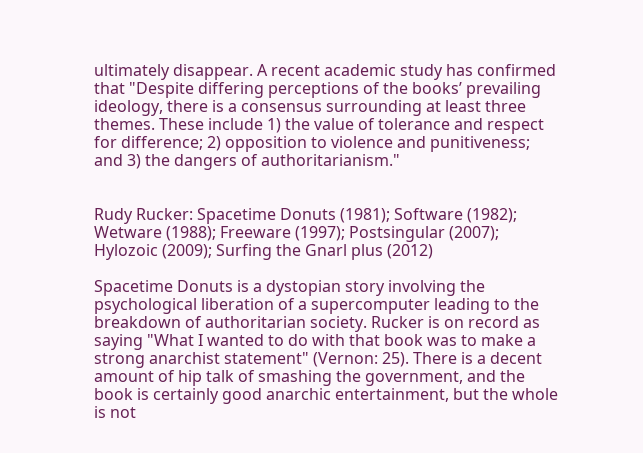ultimately disappear. A recent academic study has confirmed that "Despite differing perceptions of the books’ prevailing ideology, there is a consensus surrounding at least three themes. These include 1) the value of tolerance and respect for difference; 2) opposition to violence and punitiveness; and 3) the dangers of authoritarianism."


Rudy Rucker: Spacetime Donuts (1981); Software (1982); Wetware (1988); Freeware (1997); Postsingular (2007); Hylozoic (2009); Surfing the Gnarl plus (2012)

Spacetime Donuts is a dystopian story involving the psychological liberation of a supercomputer leading to the breakdown of authoritarian society. Rucker is on record as saying "What I wanted to do with that book was to make a strong anarchist statement" (Vernon: 25). There is a decent amount of hip talk of smashing the government, and the book is certainly good anarchic entertainment, but the whole is not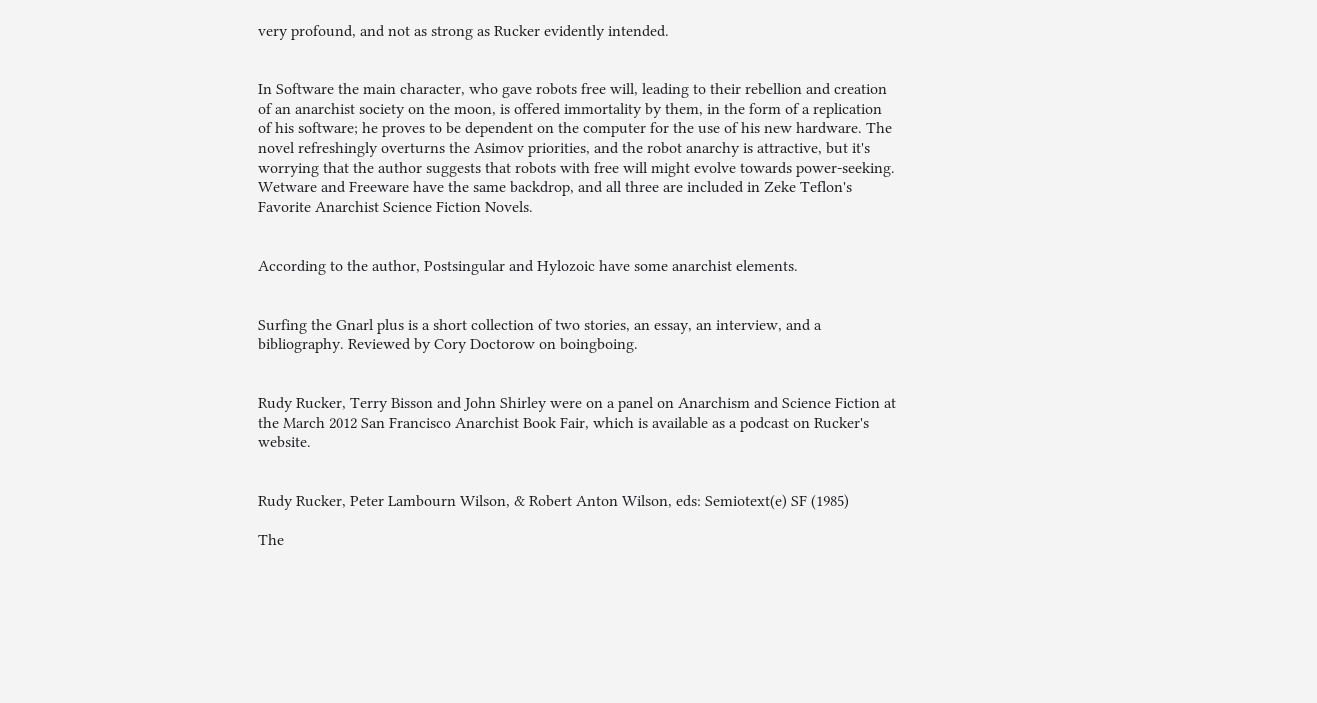very profound, and not as strong as Rucker evidently intended.


In Software the main character, who gave robots free will, leading to their rebellion and creation of an anarchist society on the moon, is offered immortality by them, in the form of a replication of his software; he proves to be dependent on the computer for the use of his new hardware. The novel refreshingly overturns the Asimov priorities, and the robot anarchy is attractive, but it's worrying that the author suggests that robots with free will might evolve towards power-seeking. Wetware and Freeware have the same backdrop, and all three are included in Zeke Teflon's Favorite Anarchist Science Fiction Novels.


According to the author, Postsingular and Hylozoic have some anarchist elements.


Surfing the Gnarl plus is a short collection of two stories, an essay, an interview, and a bibliography. Reviewed by Cory Doctorow on boingboing.


Rudy Rucker, Terry Bisson and John Shirley were on a panel on Anarchism and Science Fiction at the March 2012 San Francisco Anarchist Book Fair, which is available as a podcast on Rucker's website.


Rudy Rucker, Peter Lambourn Wilson, & Robert Anton Wilson, eds: Semiotext(e) SF (1985)

The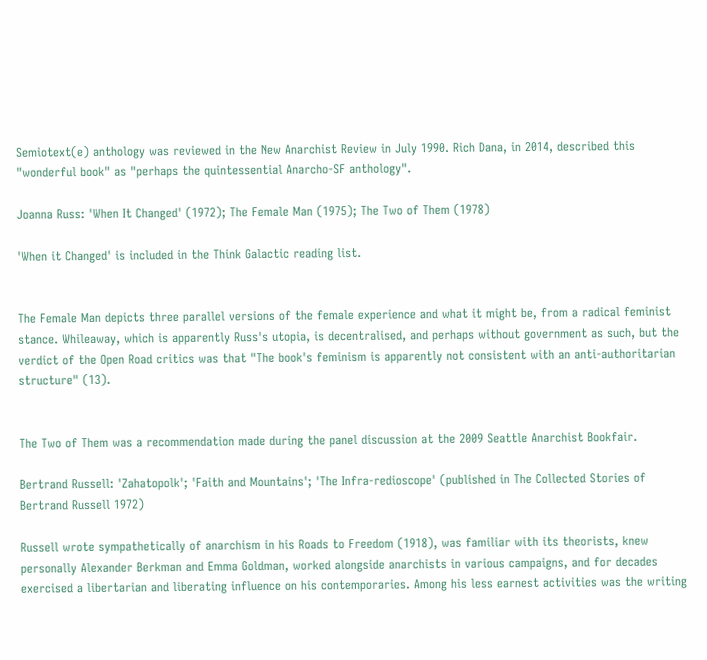Semiotext(e) anthology was reviewed in the New Anarchist Review in July 1990. Rich Dana, in 2014, described this "wonderful book" as "perhaps the quintessential Anarcho-SF anthology".

Joanna Russ: 'When It Changed' (1972); The Female Man (1975); The Two of Them (1978)

'When it Changed' is included in the Think Galactic reading list.


The Female Man depicts three parallel versions of the female experience and what it might be, from a radical feminist stance. Whileaway, which is apparently Russ's utopia, is decentralised, and perhaps without government as such, but the verdict of the Open Road critics was that "The book's feminism is apparently not consistent with an anti-authoritarian structure" (13).


The Two of Them was a recommendation made during the panel discussion at the 2009 Seattle Anarchist Bookfair.

Bertrand Russell: 'Zahatopolk'; 'Faith and Mountains'; 'The Infra-redioscope' (published in The Collected Stories of Bertrand Russell 1972)

Russell wrote sympathetically of anarchism in his Roads to Freedom (1918), was familiar with its theorists, knew personally Alexander Berkman and Emma Goldman, worked alongside anarchists in various campaigns, and for decades exercised a libertarian and liberating influence on his contemporaries. Among his less earnest activities was the writing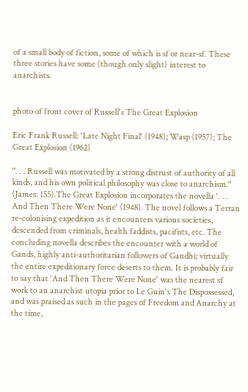of a small body of fiction, some of which is sf or near-sf. These three stories have some (though only slight) interest to anarchists.


photo of front cover of Russell's The Great Explosion

Eric Frank Russell: 'Late Night Final' (1948); Wasp (1957); The Great Explosion (1962)

". . . Russell was motivated by a strong distrust of authority of all kinds, and his own political philosophy was close to anarchism." (James: 155).The Great Explosion incorporates the novella '. . . And Then There Were None' (1948). The novel follows a Terran re-colonising expedition as it encounters various societies, descended from criminals, health faddists, pacifists, etc. The concluding novella describes the encounter with a world of Gands, highly anti-authoritarian followers of Gandhi; virtually the entire expeditionary force deserts to them. It is probably fair to say that 'And Then There Were None' was the nearest sf work to an anarchist utopia prior to Le Guin's The Dispossessed, and was praised as such in the pages of Freedom and Anarchy at the time,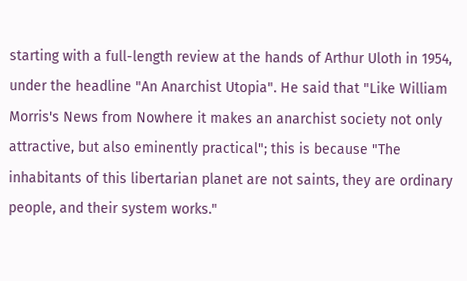starting with a full-length review at the hands of Arthur Uloth in 1954, under the headline "An Anarchist Utopia". He said that "Like William Morris's News from Nowhere it makes an anarchist society not only attractive, but also eminently practical"; this is because "The inhabitants of this libertarian planet are not saints, they are ordinary people, and their system works."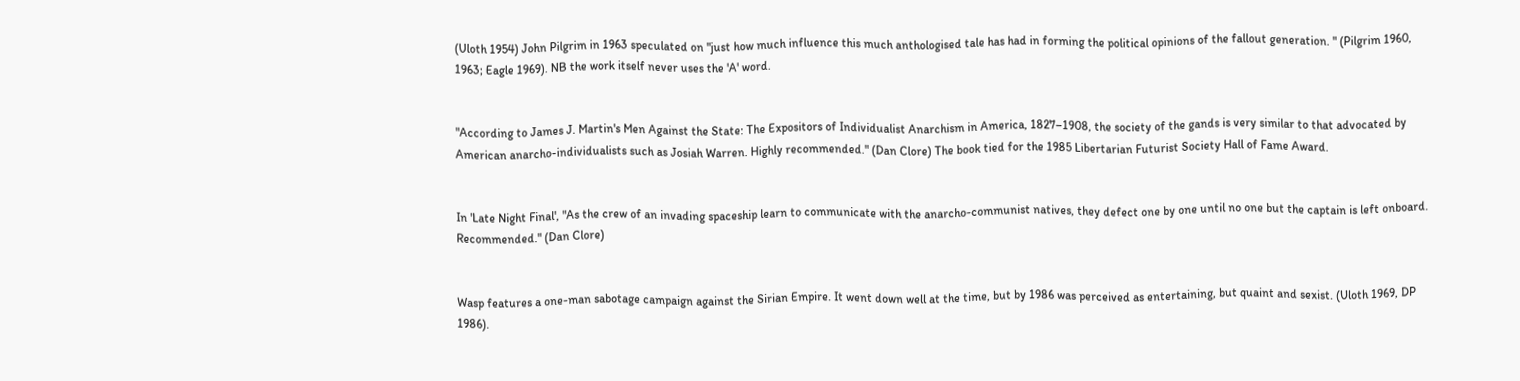(Uloth 1954) John Pilgrim in 1963 speculated on "just how much influence this much anthologised tale has had in forming the political opinions of the fallout generation. " (Pilgrim 1960, 1963; Eagle 1969). NB the work itself never uses the 'A' word.


"According to James J. Martin's Men Against the State: The Expositors of Individualist Anarchism in America, 1827–1908, the society of the gands is very similar to that advocated by American anarcho-individualists such as Josiah Warren. Highly recommended." (Dan Clore) The book tied for the 1985 Libertarian Futurist Society Hall of Fame Award.


In 'Late Night Final', "As the crew of an invading spaceship learn to communicate with the anarcho-communist natives, they defect one by one until no one but the captain is left onboard. Recommended." (Dan Clore)


Wasp features a one-man sabotage campaign against the Sirian Empire. It went down well at the time, but by 1986 was perceived as entertaining, but quaint and sexist. (Uloth 1969, DP 1986).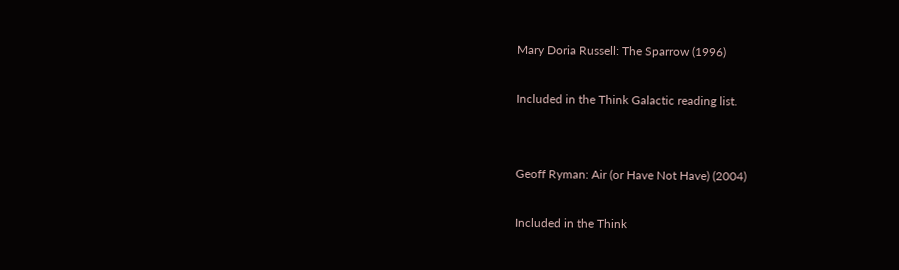Mary Doria Russell: The Sparrow (1996)

Included in the Think Galactic reading list.


Geoff Ryman: Air (or Have Not Have) (2004)

Included in the Think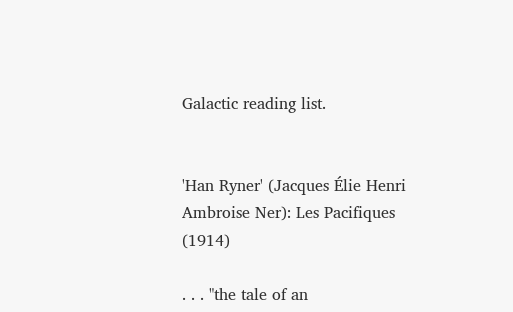Galactic reading list.


'Han Ryner' (Jacques Élie Henri Ambroise Ner): Les Pacifiques (1914)

. . . "the tale of an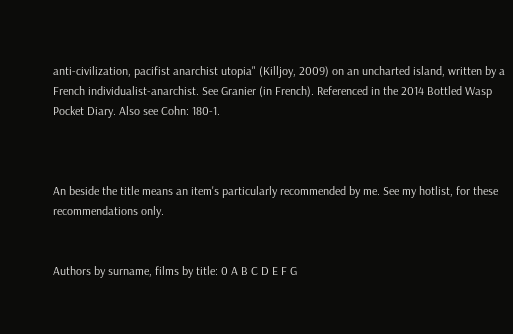anti-civilization, pacifist anarchist utopia" (Killjoy, 2009) on an uncharted island, written by a French individualist-anarchist. See Granier (in French). Referenced in the 2014 Bottled Wasp Pocket Diary. Also see Cohn: 180-1.



An beside the title means an item's particularly recommended by me. See my hotlist, for these recommendations only.


Authors by surname, films by title: 0 A B C D E F G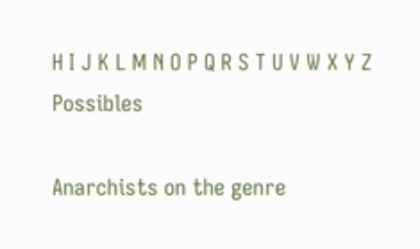H I J K L M N O P Q R S T U V W X Y Z Possibles

Anarchists on the genre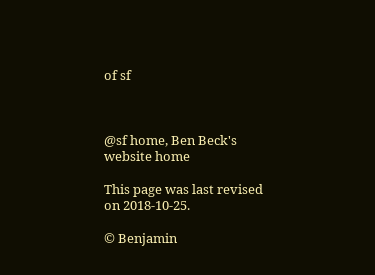of sf



@sf home, Ben Beck's website home

This page was last revised on 2018-10-25.

© Benjamin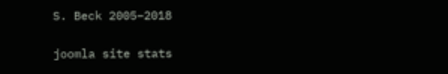S. Beck 2005–2018

joomla site stats